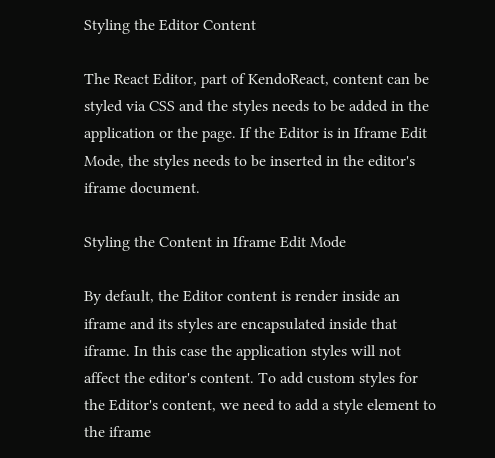Styling the Editor Content

The React Editor, part of KendoReact, content can be styled via CSS and the styles needs to be added in the application or the page. If the Editor is in Iframe Edit Mode, the styles needs to be inserted in the editor's iframe document.

Styling the Content in Iframe Edit Mode

By default, the Editor content is render inside an iframe and its styles are encapsulated inside that iframe. In this case the application styles will not affect the editor's content. To add custom styles for the Editor's content, we need to add a style element to the iframe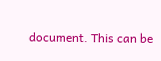document. This can be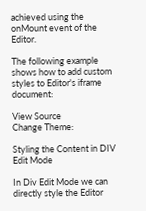achieved using the onMount event of the Editor.

The following example shows how to add custom styles to Editor's iframe document:

View Source
Change Theme:

Styling the Content in DIV Edit Mode

In Div Edit Mode we can directly style the Editor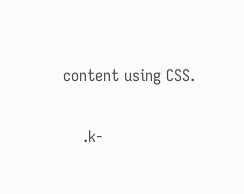content using CSS.

    .k-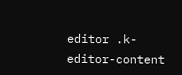editor .k-editor-content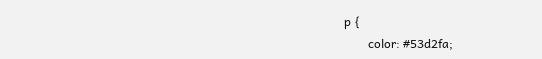p {
        color: #53d2fa;